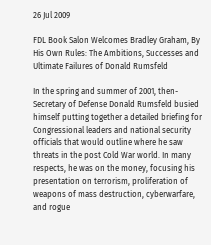26 Jul 2009

FDL Book Salon Welcomes Bradley Graham, By His Own Rules: The Ambitions, Successes and Ultimate Failures of Donald Rumsfeld

In the spring and summer of 2001, then-Secretary of Defense Donald Rumsfeld busied himself putting together a detailed briefing for Congressional leaders and national security officials that would outline where he saw threats in the post Cold War world. In many respects, he was on the money, focusing his presentation on terrorism, proliferation of weapons of mass destruction, cyberwarfare, and rogue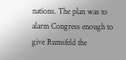nations. The plan was to alarm Congress enough to give Rumsfeld the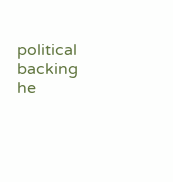political backing he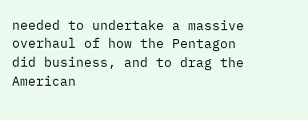needed to undertake a massive overhaul of how the Pentagon did business, and to drag the American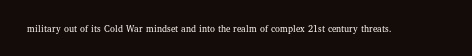military out of its Cold War mindset and into the realm of complex 21st century threats.